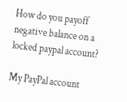How do you payoff negative balance on a locked paypal account?

My PayPal account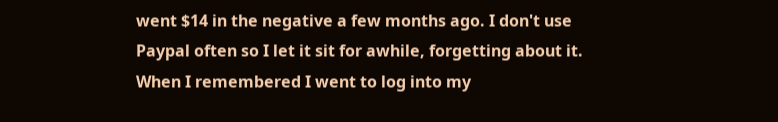went $14 in the negative a few months ago. I don't use Paypal often so I let it sit for awhile, forgetting about it. When I remembered I went to log into my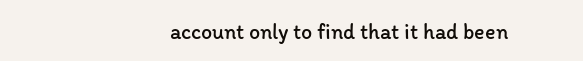account only to find that it had been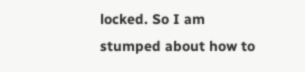locked. So I am stumped about how to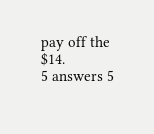pay off the $14.
5 answers 5